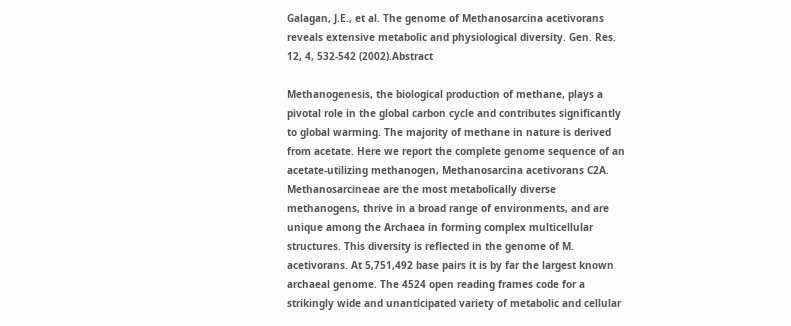Galagan, J.E., et al. The genome of Methanosarcina acetivorans reveals extensive metabolic and physiological diversity. Gen. Res. 12, 4, 532-542 (2002).Abstract

Methanogenesis, the biological production of methane, plays a pivotal role in the global carbon cycle and contributes significantly to global warming. The majority of methane in nature is derived from acetate. Here we report the complete genome sequence of an acetate-utilizing methanogen, Methanosarcina acetivorans C2A. Methanosarcineae are the most metabolically diverse methanogens, thrive in a broad range of environments, and are unique among the Archaea in forming complex multicellular structures. This diversity is reflected in the genome of M. acetivorans. At 5,751,492 base pairs it is by far the largest known archaeal genome. The 4524 open reading frames code for a strikingly wide and unanticipated variety of metabolic and cellular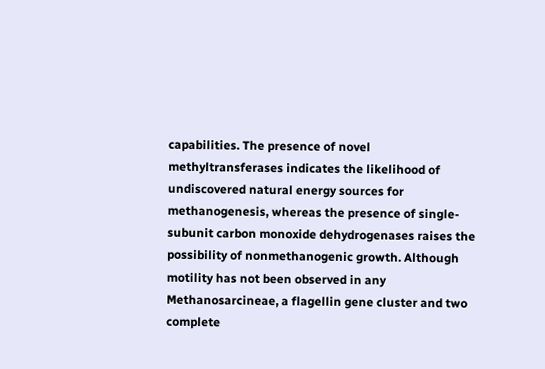capabilities. The presence of novel methyltransferases indicates the likelihood of undiscovered natural energy sources for methanogenesis, whereas the presence of single-subunit carbon monoxide dehydrogenases raises the possibility of nonmethanogenic growth. Although motility has not been observed in any Methanosarcineae, a flagellin gene cluster and two complete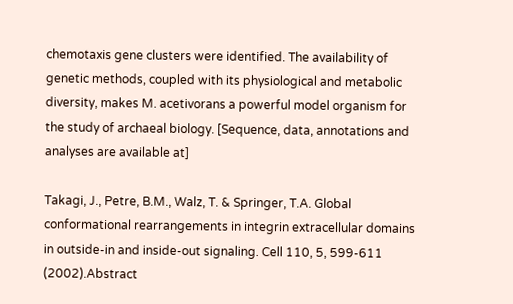chemotaxis gene clusters were identified. The availability of genetic methods, coupled with its physiological and metabolic diversity, makes M. acetivorans a powerful model organism for the study of archaeal biology. [Sequence, data, annotations and analyses are available at]

Takagi, J., Petre, B.M., Walz, T. & Springer, T.A. Global conformational rearrangements in integrin extracellular domains in outside-in and inside-out signaling. Cell 110, 5, 599-611 (2002).Abstract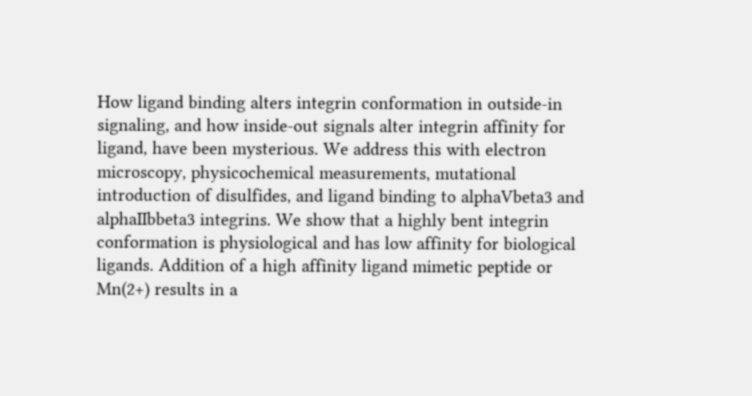How ligand binding alters integrin conformation in outside-in signaling, and how inside-out signals alter integrin affinity for ligand, have been mysterious. We address this with electron microscopy, physicochemical measurements, mutational introduction of disulfides, and ligand binding to alphaVbeta3 and alphaIIbbeta3 integrins. We show that a highly bent integrin conformation is physiological and has low affinity for biological ligands. Addition of a high affinity ligand mimetic peptide or Mn(2+) results in a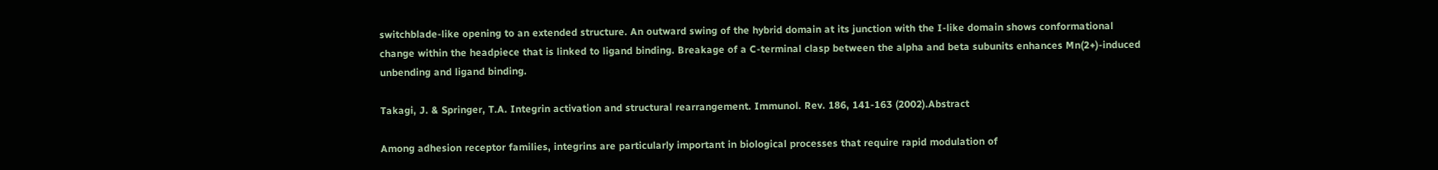switchblade-like opening to an extended structure. An outward swing of the hybrid domain at its junction with the I-like domain shows conformational change within the headpiece that is linked to ligand binding. Breakage of a C-terminal clasp between the alpha and beta subunits enhances Mn(2+)-induced unbending and ligand binding.

Takagi, J. & Springer, T.A. Integrin activation and structural rearrangement. Immunol. Rev. 186, 141-163 (2002).Abstract

Among adhesion receptor families, integrins are particularly important in biological processes that require rapid modulation of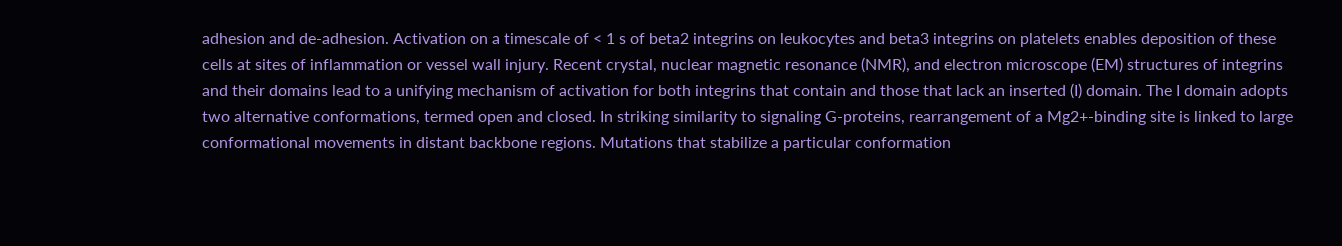adhesion and de-adhesion. Activation on a timescale of < 1 s of beta2 integrins on leukocytes and beta3 integrins on platelets enables deposition of these cells at sites of inflammation or vessel wall injury. Recent crystal, nuclear magnetic resonance (NMR), and electron microscope (EM) structures of integrins and their domains lead to a unifying mechanism of activation for both integrins that contain and those that lack an inserted (I) domain. The I domain adopts two alternative conformations, termed open and closed. In striking similarity to signaling G-proteins, rearrangement of a Mg2+-binding site is linked to large conformational movements in distant backbone regions. Mutations that stabilize a particular conformation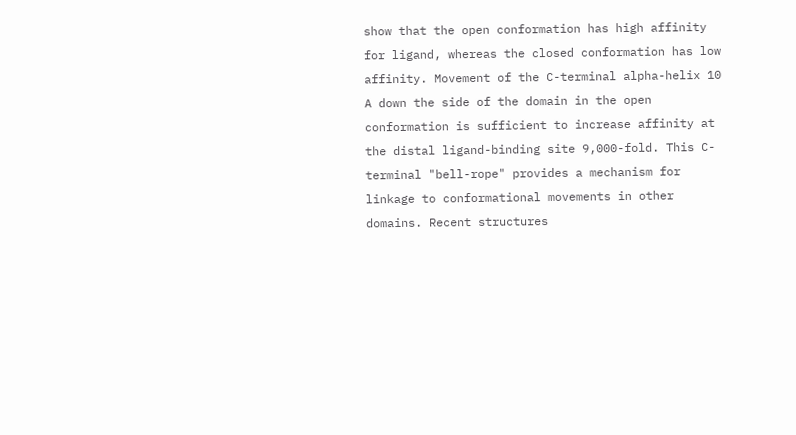show that the open conformation has high affinity for ligand, whereas the closed conformation has low affinity. Movement of the C-terminal alpha-helix 10 A down the side of the domain in the open conformation is sufficient to increase affinity at the distal ligand-binding site 9,000-fold. This C-terminal "bell-rope" provides a mechanism for linkage to conformational movements in other domains. Recent structures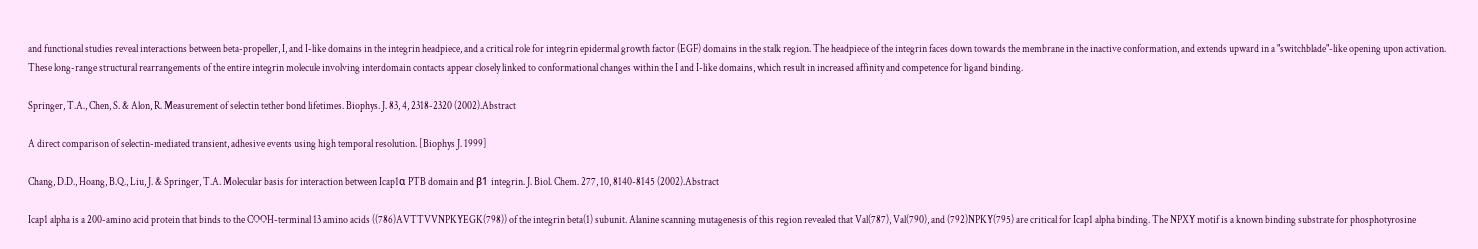and functional studies reveal interactions between beta-propeller, I, and I-like domains in the integrin headpiece, and a critical role for integrin epidermal growth factor (EGF) domains in the stalk region. The headpiece of the integrin faces down towards the membrane in the inactive conformation, and extends upward in a "switchblade"-like opening upon activation. These long-range structural rearrangements of the entire integrin molecule involving interdomain contacts appear closely linked to conformational changes within the I and I-like domains, which result in increased affinity and competence for ligand binding.

Springer, T.A., Chen, S. & Alon, R. Measurement of selectin tether bond lifetimes. Biophys. J. 83, 4, 2318-2320 (2002).Abstract

A direct comparison of selectin-mediated transient, adhesive events using high temporal resolution. [Biophys J. 1999]

Chang, D.D., Hoang, B.Q., Liu, J. & Springer, T.A. Molecular basis for interaction between Icap1α PTB domain and β1 integrin. J. Biol. Chem. 277, 10, 8140-8145 (2002).Abstract

Icap1 alpha is a 200-amino acid protein that binds to the COOH-terminal 13 amino acids ((786)AVTTVVNPKYEGK(798)) of the integrin beta(1) subunit. Alanine scanning mutagenesis of this region revealed that Val(787), Val(790), and (792)NPKY(795) are critical for Icap1 alpha binding. The NPXY motif is a known binding substrate for phosphotyrosine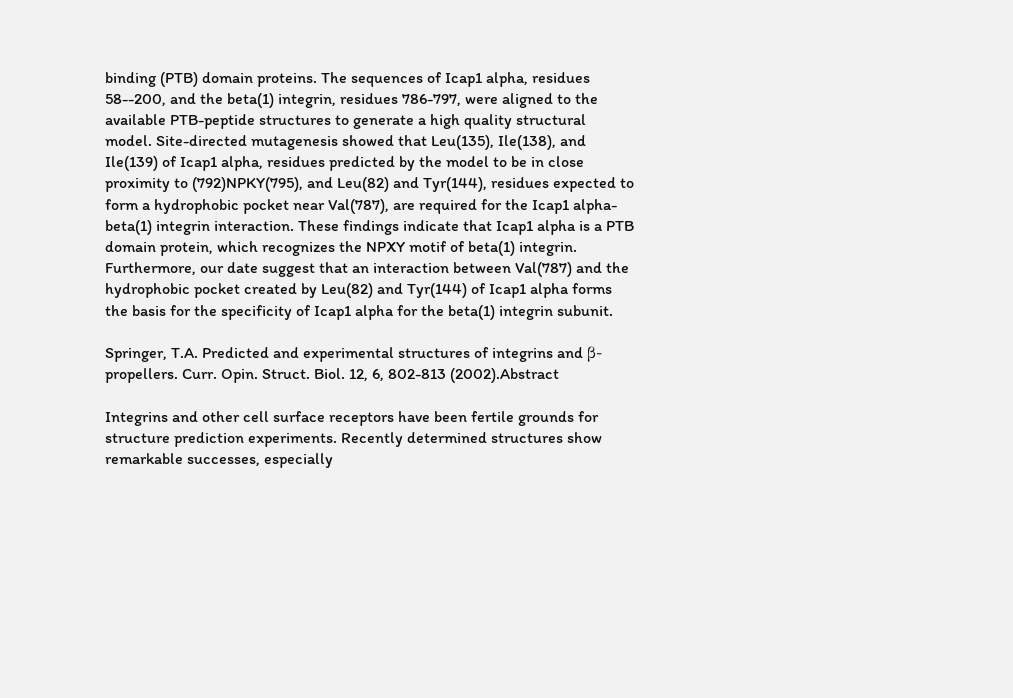binding (PTB) domain proteins. The sequences of Icap1 alpha, residues 58--200, and the beta(1) integrin, residues 786-797, were aligned to the available PTB-peptide structures to generate a high quality structural model. Site-directed mutagenesis showed that Leu(135), Ile(138), and Ile(139) of Icap1 alpha, residues predicted by the model to be in close proximity to (792)NPKY(795), and Leu(82) and Tyr(144), residues expected to form a hydrophobic pocket near Val(787), are required for the Icap1 alpha-beta(1) integrin interaction. These findings indicate that Icap1 alpha is a PTB domain protein, which recognizes the NPXY motif of beta(1) integrin. Furthermore, our date suggest that an interaction between Val(787) and the hydrophobic pocket created by Leu(82) and Tyr(144) of Icap1 alpha forms the basis for the specificity of Icap1 alpha for the beta(1) integrin subunit.

Springer, T.A. Predicted and experimental structures of integrins and β-propellers. Curr. Opin. Struct. Biol. 12, 6, 802-813 (2002).Abstract

Integrins and other cell surface receptors have been fertile grounds for structure prediction experiments. Recently determined structures show remarkable successes, especially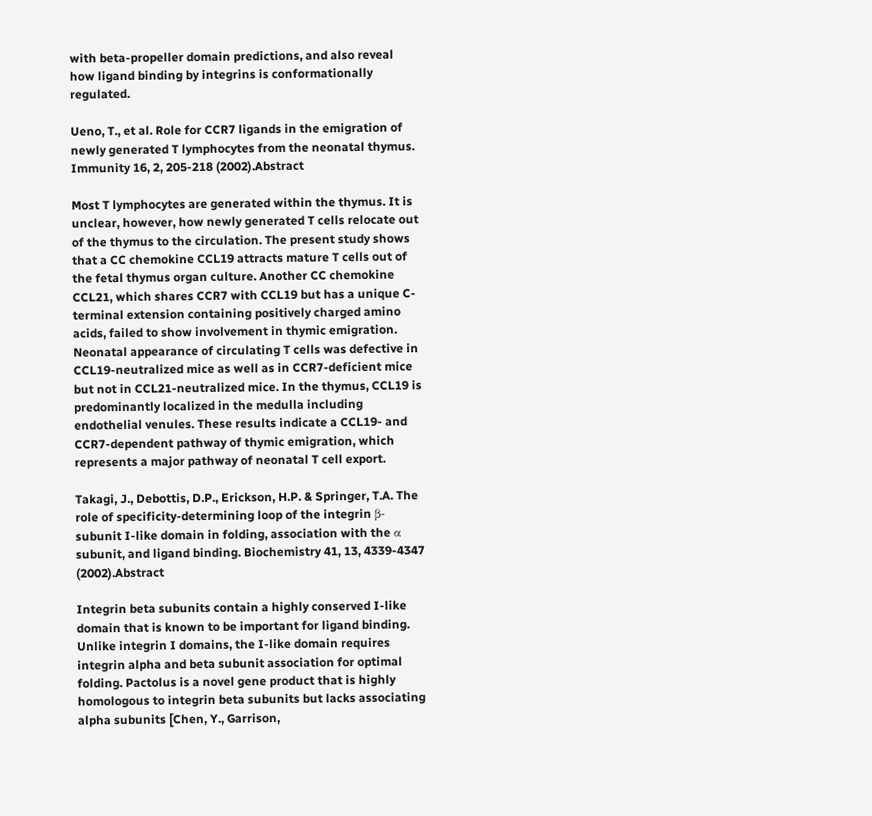with beta-propeller domain predictions, and also reveal how ligand binding by integrins is conformationally regulated.

Ueno, T., et al. Role for CCR7 ligands in the emigration of newly generated T lymphocytes from the neonatal thymus. Immunity 16, 2, 205-218 (2002).Abstract

Most T lymphocytes are generated within the thymus. It is unclear, however, how newly generated T cells relocate out of the thymus to the circulation. The present study shows that a CC chemokine CCL19 attracts mature T cells out of the fetal thymus organ culture. Another CC chemokine CCL21, which shares CCR7 with CCL19 but has a unique C-terminal extension containing positively charged amino acids, failed to show involvement in thymic emigration. Neonatal appearance of circulating T cells was defective in CCL19-neutralized mice as well as in CCR7-deficient mice but not in CCL21-neutralized mice. In the thymus, CCL19 is predominantly localized in the medulla including endothelial venules. These results indicate a CCL19- and CCR7-dependent pathway of thymic emigration, which represents a major pathway of neonatal T cell export.

Takagi, J., Debottis, D.P., Erickson, H.P. & Springer, T.A. The role of specificity-determining loop of the integrin β-subunit I-like domain in folding, association with the α subunit, and ligand binding. Biochemistry 41, 13, 4339-4347 (2002).Abstract

Integrin beta subunits contain a highly conserved I-like domain that is known to be important for ligand binding. Unlike integrin I domains, the I-like domain requires integrin alpha and beta subunit association for optimal folding. Pactolus is a novel gene product that is highly homologous to integrin beta subunits but lacks associating alpha subunits [Chen, Y., Garrison,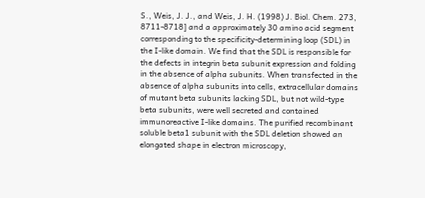S., Weis, J. J., and Weis, J. H. (1998) J. Biol. Chem. 273, 8711-8718] and a approximately 30 amino acid segment corresponding to the specificity-determining loop (SDL) in the I-like domain. We find that the SDL is responsible for the defects in integrin beta subunit expression and folding in the absence of alpha subunits. When transfected in the absence of alpha subunits into cells, extracellular domains of mutant beta subunits lacking SDL, but not wild-type beta subunits, were well secreted and contained immunoreactive I-like domains. The purified recombinant soluble beta1 subunit with the SDL deletion showed an elongated shape in electron microscopy,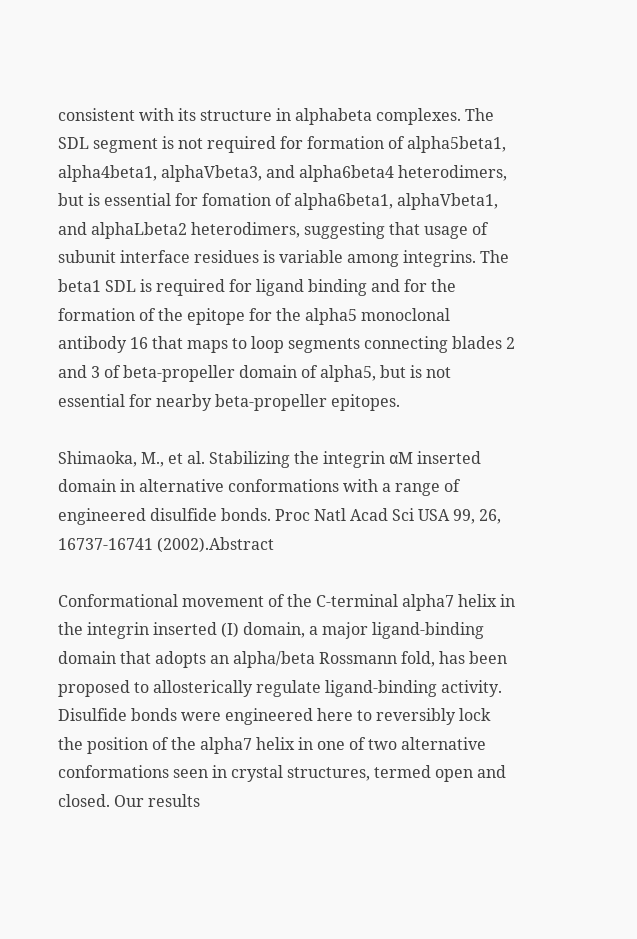consistent with its structure in alphabeta complexes. The SDL segment is not required for formation of alpha5beta1, alpha4beta1, alphaVbeta3, and alpha6beta4 heterodimers, but is essential for fomation of alpha6beta1, alphaVbeta1, and alphaLbeta2 heterodimers, suggesting that usage of subunit interface residues is variable among integrins. The beta1 SDL is required for ligand binding and for the formation of the epitope for the alpha5 monoclonal antibody 16 that maps to loop segments connecting blades 2 and 3 of beta-propeller domain of alpha5, but is not essential for nearby beta-propeller epitopes.

Shimaoka, M., et al. Stabilizing the integrin αM inserted domain in alternative conformations with a range of engineered disulfide bonds. Proc Natl Acad Sci USA 99, 26, 16737-16741 (2002).Abstract

Conformational movement of the C-terminal alpha7 helix in the integrin inserted (I) domain, a major ligand-binding domain that adopts an alpha/beta Rossmann fold, has been proposed to allosterically regulate ligand-binding activity. Disulfide bonds were engineered here to reversibly lock the position of the alpha7 helix in one of two alternative conformations seen in crystal structures, termed open and closed. Our results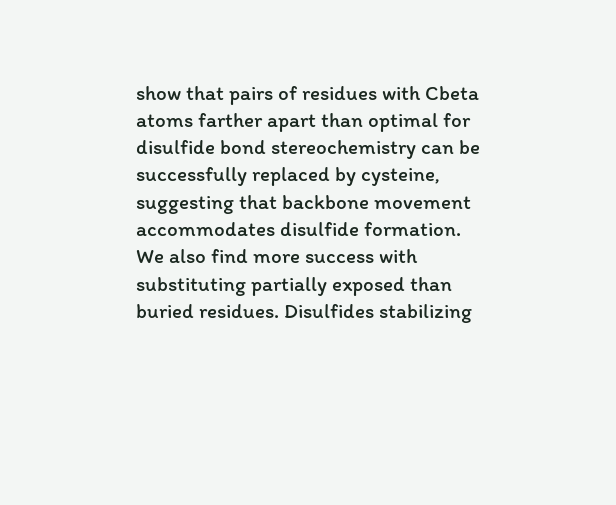show that pairs of residues with Cbeta atoms farther apart than optimal for disulfide bond stereochemistry can be successfully replaced by cysteine, suggesting that backbone movement accommodates disulfide formation. We also find more success with substituting partially exposed than buried residues. Disulfides stabilizing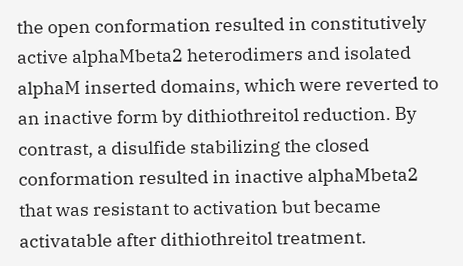the open conformation resulted in constitutively active alphaMbeta2 heterodimers and isolated alphaM inserted domains, which were reverted to an inactive form by dithiothreitol reduction. By contrast, a disulfide stabilizing the closed conformation resulted in inactive alphaMbeta2 that was resistant to activation but became activatable after dithiothreitol treatment.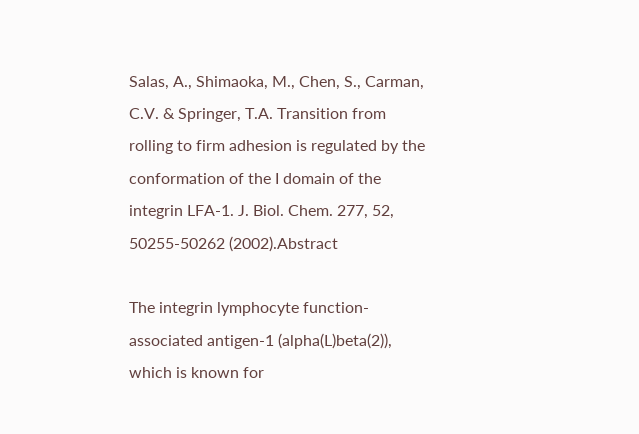Salas, A., Shimaoka, M., Chen, S., Carman, C.V. & Springer, T.A. Transition from rolling to firm adhesion is regulated by the conformation of the I domain of the integrin LFA-1. J. Biol. Chem. 277, 52, 50255-50262 (2002).Abstract

The integrin lymphocyte function-associated antigen-1 (alpha(L)beta(2)), which is known for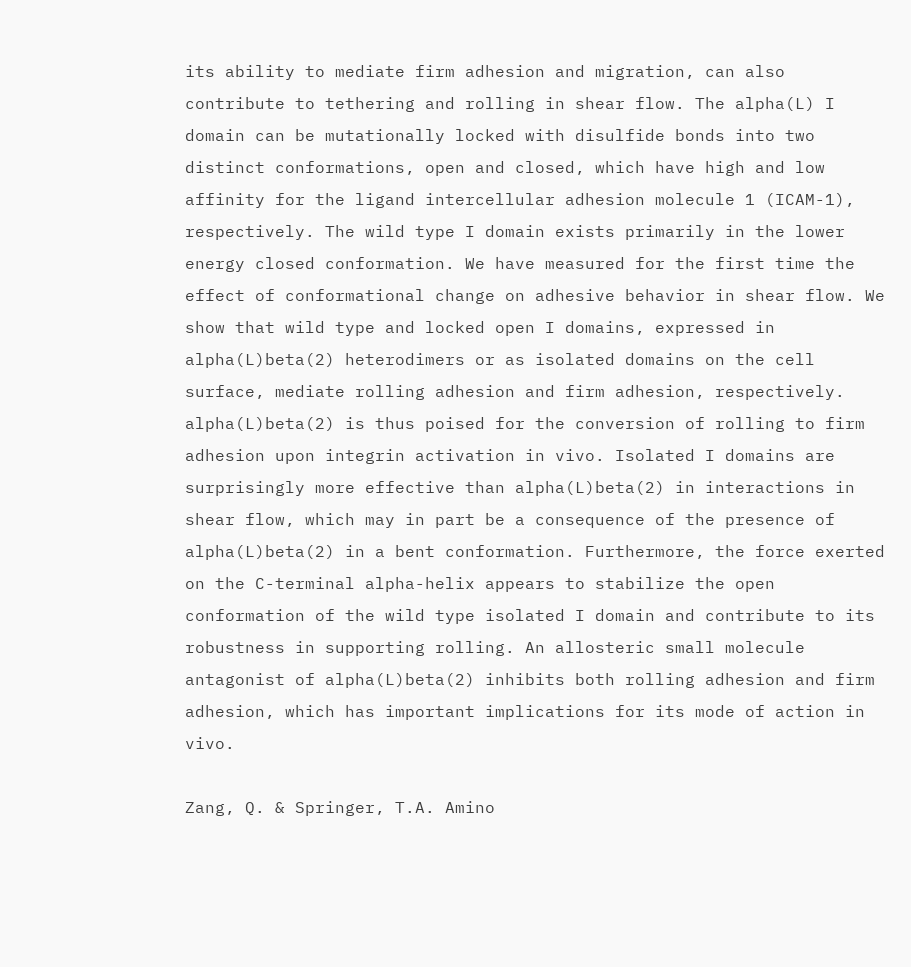its ability to mediate firm adhesion and migration, can also contribute to tethering and rolling in shear flow. The alpha(L) I domain can be mutationally locked with disulfide bonds into two distinct conformations, open and closed, which have high and low affinity for the ligand intercellular adhesion molecule 1 (ICAM-1), respectively. The wild type I domain exists primarily in the lower energy closed conformation. We have measured for the first time the effect of conformational change on adhesive behavior in shear flow. We show that wild type and locked open I domains, expressed in alpha(L)beta(2) heterodimers or as isolated domains on the cell surface, mediate rolling adhesion and firm adhesion, respectively. alpha(L)beta(2) is thus poised for the conversion of rolling to firm adhesion upon integrin activation in vivo. Isolated I domains are surprisingly more effective than alpha(L)beta(2) in interactions in shear flow, which may in part be a consequence of the presence of alpha(L)beta(2) in a bent conformation. Furthermore, the force exerted on the C-terminal alpha-helix appears to stabilize the open conformation of the wild type isolated I domain and contribute to its robustness in supporting rolling. An allosteric small molecule antagonist of alpha(L)beta(2) inhibits both rolling adhesion and firm adhesion, which has important implications for its mode of action in vivo.

Zang, Q. & Springer, T.A. Amino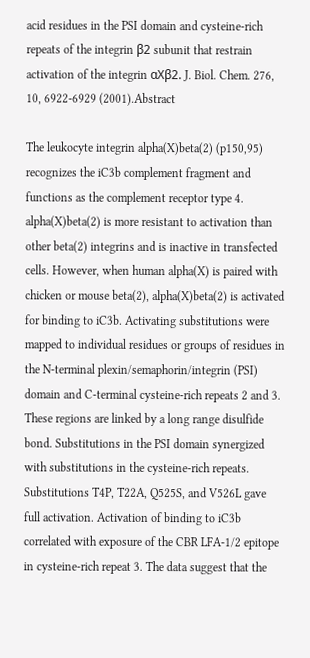acid residues in the PSI domain and cysteine-rich repeats of the integrin β2 subunit that restrain activation of the integrin αXβ2. J. Biol. Chem. 276, 10, 6922-6929 (2001).Abstract

The leukocyte integrin alpha(X)beta(2) (p150,95) recognizes the iC3b complement fragment and functions as the complement receptor type 4. alpha(X)beta(2) is more resistant to activation than other beta(2) integrins and is inactive in transfected cells. However, when human alpha(X) is paired with chicken or mouse beta(2), alpha(X)beta(2) is activated for binding to iC3b. Activating substitutions were mapped to individual residues or groups of residues in the N-terminal plexin/semaphorin/integrin (PSI) domain and C-terminal cysteine-rich repeats 2 and 3. These regions are linked by a long range disulfide bond. Substitutions in the PSI domain synergized with substitutions in the cysteine-rich repeats. Substitutions T4P, T22A, Q525S, and V526L gave full activation. Activation of binding to iC3b correlated with exposure of the CBR LFA-1/2 epitope in cysteine-rich repeat 3. The data suggest that the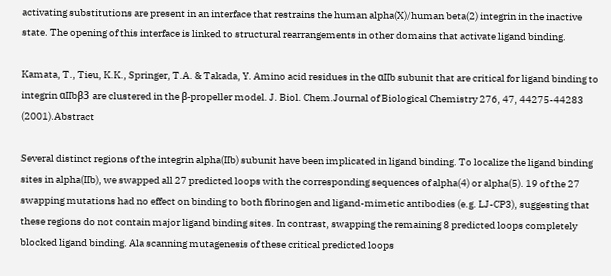activating substitutions are present in an interface that restrains the human alpha(X)/human beta(2) integrin in the inactive state. The opening of this interface is linked to structural rearrangements in other domains that activate ligand binding.

Kamata, T., Tieu, K.K., Springer, T.A. & Takada, Y. Amino acid residues in the αIIb subunit that are critical for ligand binding to integrin αIIbβ3 are clustered in the β-propeller model. J. Biol. Chem.Journal of Biological Chemistry 276, 47, 44275-44283 (2001).Abstract

Several distinct regions of the integrin alpha(IIb) subunit have been implicated in ligand binding. To localize the ligand binding sites in alpha(IIb), we swapped all 27 predicted loops with the corresponding sequences of alpha(4) or alpha(5). 19 of the 27 swapping mutations had no effect on binding to both fibrinogen and ligand-mimetic antibodies (e.g. LJ-CP3), suggesting that these regions do not contain major ligand binding sites. In contrast, swapping the remaining 8 predicted loops completely blocked ligand binding. Ala scanning mutagenesis of these critical predicted loops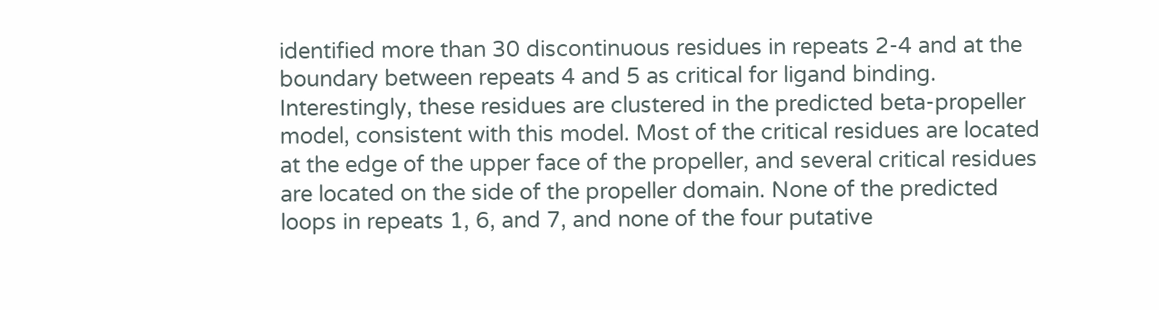identified more than 30 discontinuous residues in repeats 2-4 and at the boundary between repeats 4 and 5 as critical for ligand binding. Interestingly, these residues are clustered in the predicted beta-propeller model, consistent with this model. Most of the critical residues are located at the edge of the upper face of the propeller, and several critical residues are located on the side of the propeller domain. None of the predicted loops in repeats 1, 6, and 7, and none of the four putative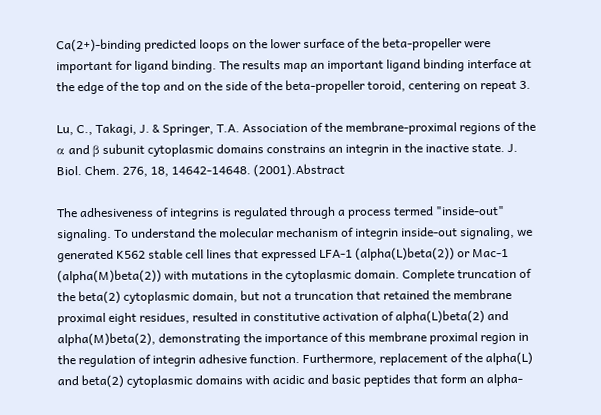Ca(2+)-binding predicted loops on the lower surface of the beta-propeller were important for ligand binding. The results map an important ligand binding interface at the edge of the top and on the side of the beta-propeller toroid, centering on repeat 3.

Lu, C., Takagi, J. & Springer, T.A. Association of the membrane-proximal regions of the α and β subunit cytoplasmic domains constrains an integrin in the inactive state. J. Biol. Chem. 276, 18, 14642-14648. (2001).Abstract

The adhesiveness of integrins is regulated through a process termed "inside-out" signaling. To understand the molecular mechanism of integrin inside-out signaling, we generated K562 stable cell lines that expressed LFA-1 (alpha(L)beta(2)) or Mac-1 (alpha(M)beta(2)) with mutations in the cytoplasmic domain. Complete truncation of the beta(2) cytoplasmic domain, but not a truncation that retained the membrane proximal eight residues, resulted in constitutive activation of alpha(L)beta(2) and alpha(M)beta(2), demonstrating the importance of this membrane proximal region in the regulation of integrin adhesive function. Furthermore, replacement of the alpha(L) and beta(2) cytoplasmic domains with acidic and basic peptides that form an alpha-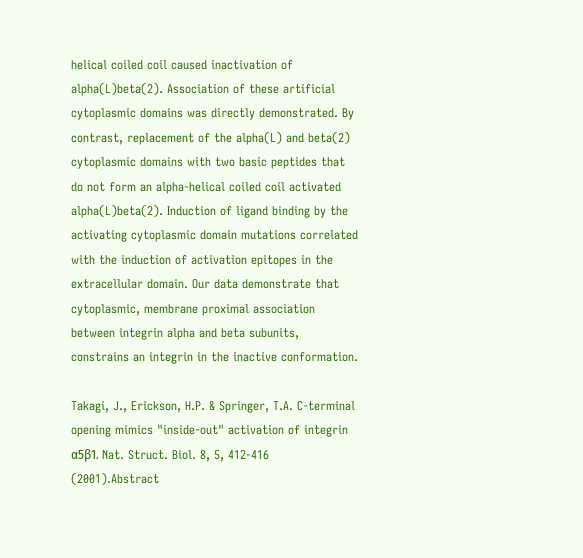helical coiled coil caused inactivation of alpha(L)beta(2). Association of these artificial cytoplasmic domains was directly demonstrated. By contrast, replacement of the alpha(L) and beta(2) cytoplasmic domains with two basic peptides that do not form an alpha-helical coiled coil activated alpha(L)beta(2). Induction of ligand binding by the activating cytoplasmic domain mutations correlated with the induction of activation epitopes in the extracellular domain. Our data demonstrate that cytoplasmic, membrane proximal association between integrin alpha and beta subunits, constrains an integrin in the inactive conformation.

Takagi, J., Erickson, H.P. & Springer, T.A. C-terminal opening mimics "inside-out" activation of integrin α5β1. Nat. Struct. Biol. 8, 5, 412-416 (2001).Abstract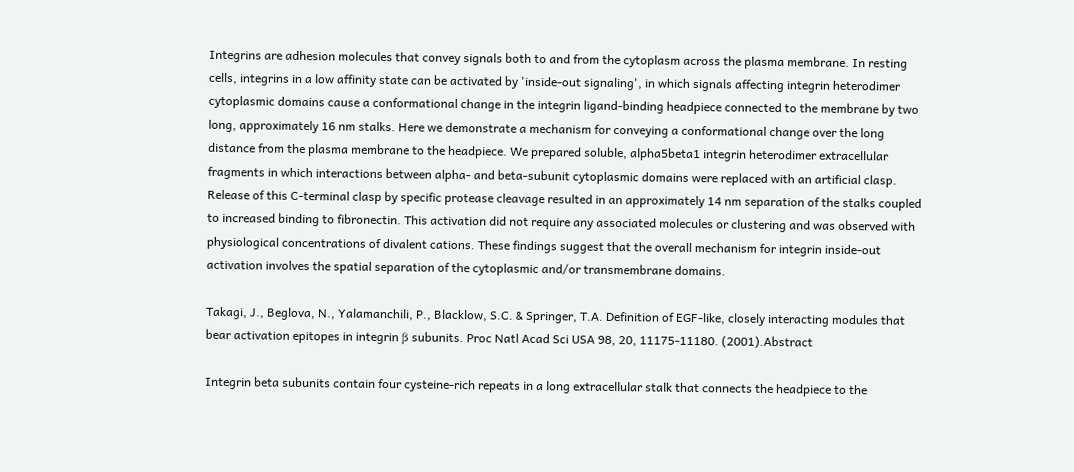Integrins are adhesion molecules that convey signals both to and from the cytoplasm across the plasma membrane. In resting cells, integrins in a low affinity state can be activated by 'inside-out signaling', in which signals affecting integrin heterodimer cytoplasmic domains cause a conformational change in the integrin ligand-binding headpiece connected to the membrane by two long, approximately 16 nm stalks. Here we demonstrate a mechanism for conveying a conformational change over the long distance from the plasma membrane to the headpiece. We prepared soluble, alpha5beta1 integrin heterodimer extracellular fragments in which interactions between alpha- and beta-subunit cytoplasmic domains were replaced with an artificial clasp. Release of this C-terminal clasp by specific protease cleavage resulted in an approximately 14 nm separation of the stalks coupled to increased binding to fibronectin. This activation did not require any associated molecules or clustering and was observed with physiological concentrations of divalent cations. These findings suggest that the overall mechanism for integrin inside-out activation involves the spatial separation of the cytoplasmic and/or transmembrane domains.

Takagi, J., Beglova, N., Yalamanchili, P., Blacklow, S.C. & Springer, T.A. Definition of EGF-like, closely interacting modules that bear activation epitopes in integrin β subunits. Proc Natl Acad Sci USA 98, 20, 11175-11180. (2001).Abstract

Integrin beta subunits contain four cysteine-rich repeats in a long extracellular stalk that connects the headpiece to the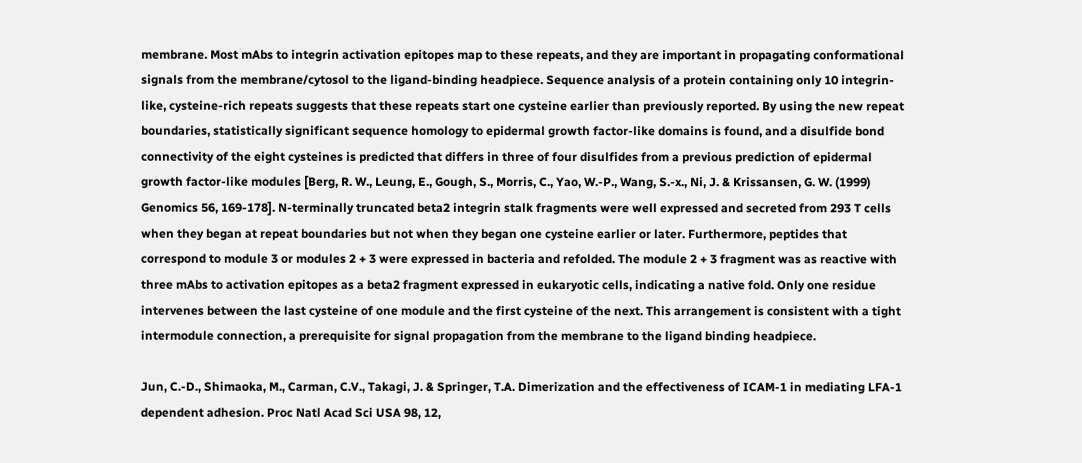membrane. Most mAbs to integrin activation epitopes map to these repeats, and they are important in propagating conformational signals from the membrane/cytosol to the ligand-binding headpiece. Sequence analysis of a protein containing only 10 integrin-like, cysteine-rich repeats suggests that these repeats start one cysteine earlier than previously reported. By using the new repeat boundaries, statistically significant sequence homology to epidermal growth factor-like domains is found, and a disulfide bond connectivity of the eight cysteines is predicted that differs in three of four disulfides from a previous prediction of epidermal growth factor-like modules [Berg, R. W., Leung, E., Gough, S., Morris, C., Yao, W.-P., Wang, S.-x., Ni, J. & Krissansen, G. W. (1999) Genomics 56, 169-178]. N-terminally truncated beta2 integrin stalk fragments were well expressed and secreted from 293 T cells when they began at repeat boundaries but not when they began one cysteine earlier or later. Furthermore, peptides that correspond to module 3 or modules 2 + 3 were expressed in bacteria and refolded. The module 2 + 3 fragment was as reactive with three mAbs to activation epitopes as a beta2 fragment expressed in eukaryotic cells, indicating a native fold. Only one residue intervenes between the last cysteine of one module and the first cysteine of the next. This arrangement is consistent with a tight intermodule connection, a prerequisite for signal propagation from the membrane to the ligand binding headpiece.

Jun, C.-D., Shimaoka, M., Carman, C.V., Takagi, J. & Springer, T.A. Dimerization and the effectiveness of ICAM-1 in mediating LFA-1 dependent adhesion. Proc Natl Acad Sci USA 98, 12,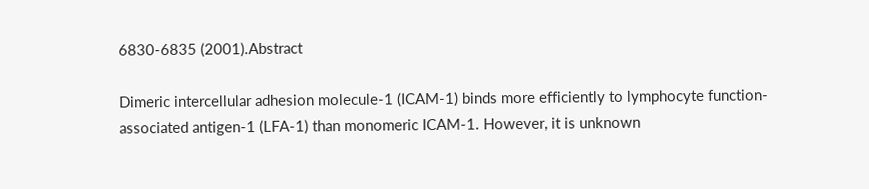6830-6835 (2001).Abstract

Dimeric intercellular adhesion molecule-1 (ICAM-1) binds more efficiently to lymphocyte function-associated antigen-1 (LFA-1) than monomeric ICAM-1. However, it is unknown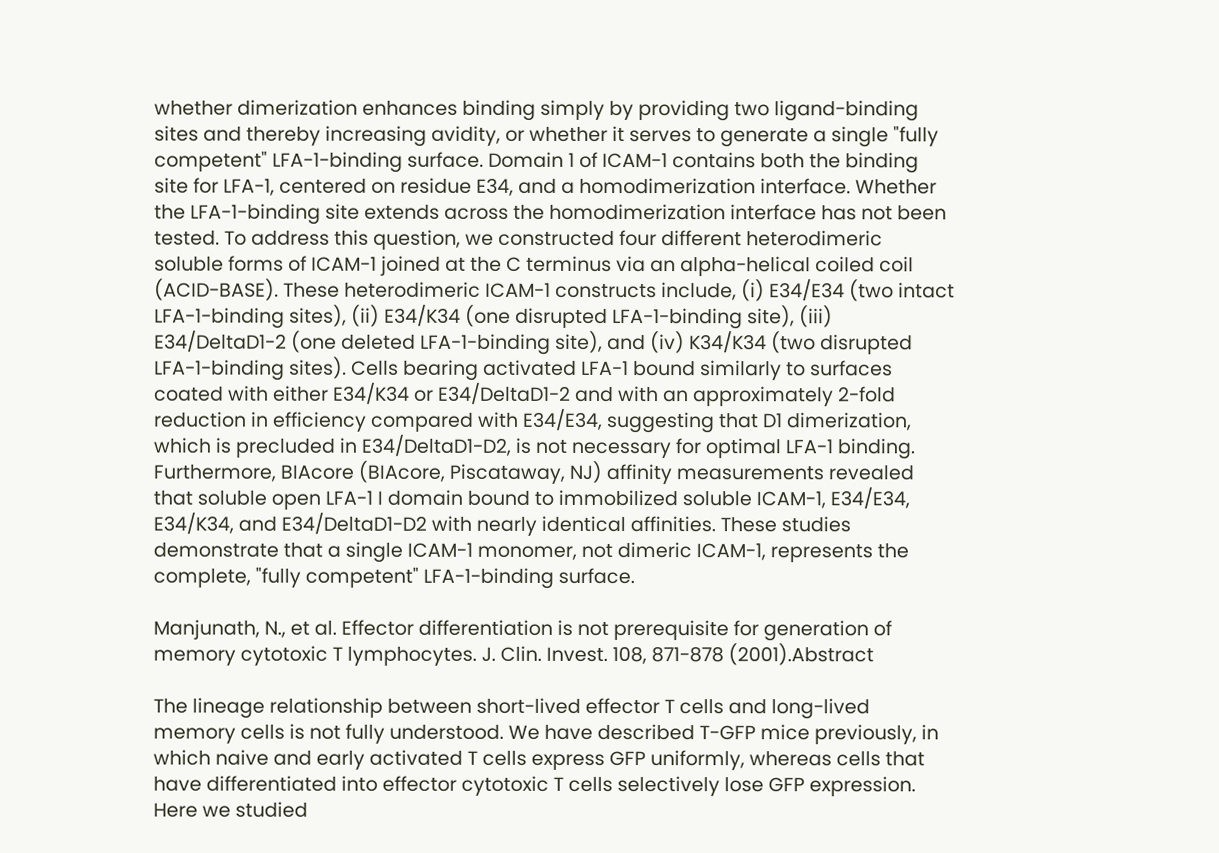whether dimerization enhances binding simply by providing two ligand-binding sites and thereby increasing avidity, or whether it serves to generate a single "fully competent" LFA-1-binding surface. Domain 1 of ICAM-1 contains both the binding site for LFA-1, centered on residue E34, and a homodimerization interface. Whether the LFA-1-binding site extends across the homodimerization interface has not been tested. To address this question, we constructed four different heterodimeric soluble forms of ICAM-1 joined at the C terminus via an alpha-helical coiled coil (ACID-BASE). These heterodimeric ICAM-1 constructs include, (i) E34/E34 (two intact LFA-1-binding sites), (ii) E34/K34 (one disrupted LFA-1-binding site), (iii) E34/DeltaD1-2 (one deleted LFA-1-binding site), and (iv) K34/K34 (two disrupted LFA-1-binding sites). Cells bearing activated LFA-1 bound similarly to surfaces coated with either E34/K34 or E34/DeltaD1-2 and with an approximately 2-fold reduction in efficiency compared with E34/E34, suggesting that D1 dimerization, which is precluded in E34/DeltaD1-D2, is not necessary for optimal LFA-1 binding. Furthermore, BIAcore (BIAcore, Piscataway, NJ) affinity measurements revealed that soluble open LFA-1 I domain bound to immobilized soluble ICAM-1, E34/E34, E34/K34, and E34/DeltaD1-D2 with nearly identical affinities. These studies demonstrate that a single ICAM-1 monomer, not dimeric ICAM-1, represents the complete, "fully competent" LFA-1-binding surface.

Manjunath, N., et al. Effector differentiation is not prerequisite for generation of memory cytotoxic T lymphocytes. J. Clin. Invest. 108, 871-878 (2001).Abstract

The lineage relationship between short-lived effector T cells and long-lived memory cells is not fully understood. We have described T-GFP mice previously, in which naive and early activated T cells express GFP uniformly, whereas cells that have differentiated into effector cytotoxic T cells selectively lose GFP expression. Here we studied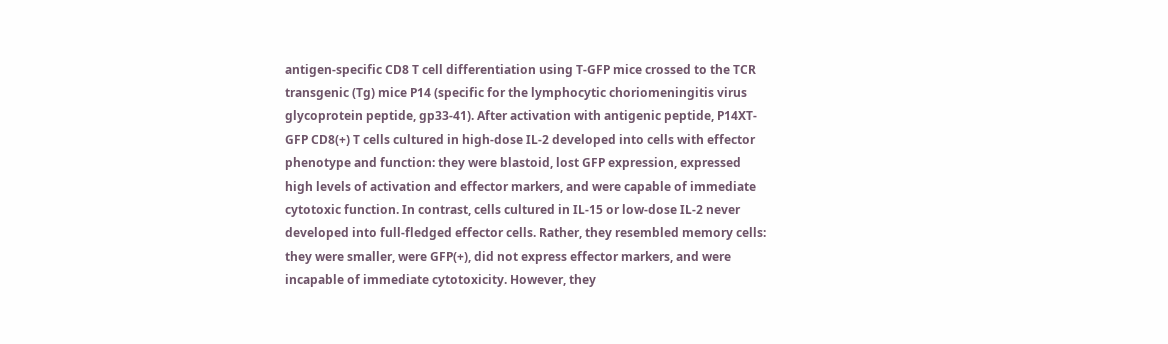antigen-specific CD8 T cell differentiation using T-GFP mice crossed to the TCR transgenic (Tg) mice P14 (specific for the lymphocytic choriomeningitis virus glycoprotein peptide, gp33-41). After activation with antigenic peptide, P14XT-GFP CD8(+) T cells cultured in high-dose IL-2 developed into cells with effector phenotype and function: they were blastoid, lost GFP expression, expressed high levels of activation and effector markers, and were capable of immediate cytotoxic function. In contrast, cells cultured in IL-15 or low-dose IL-2 never developed into full-fledged effector cells. Rather, they resembled memory cells: they were smaller, were GFP(+), did not express effector markers, and were incapable of immediate cytotoxicity. However, they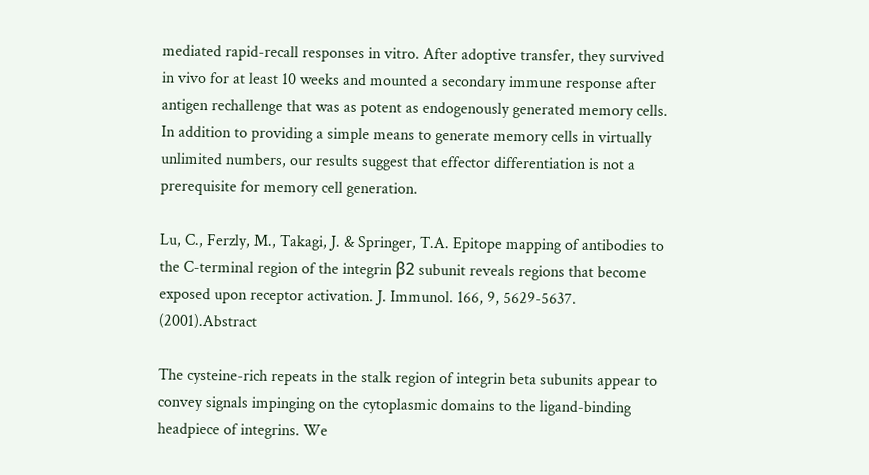mediated rapid-recall responses in vitro. After adoptive transfer, they survived in vivo for at least 10 weeks and mounted a secondary immune response after antigen rechallenge that was as potent as endogenously generated memory cells. In addition to providing a simple means to generate memory cells in virtually unlimited numbers, our results suggest that effector differentiation is not a prerequisite for memory cell generation.

Lu, C., Ferzly, M., Takagi, J. & Springer, T.A. Epitope mapping of antibodies to the C-terminal region of the integrin β2 subunit reveals regions that become exposed upon receptor activation. J. Immunol. 166, 9, 5629-5637. (2001).Abstract

The cysteine-rich repeats in the stalk region of integrin beta subunits appear to convey signals impinging on the cytoplasmic domains to the ligand-binding headpiece of integrins. We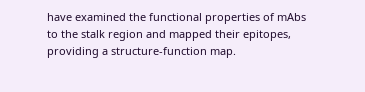have examined the functional properties of mAbs to the stalk region and mapped their epitopes, providing a structure-function map.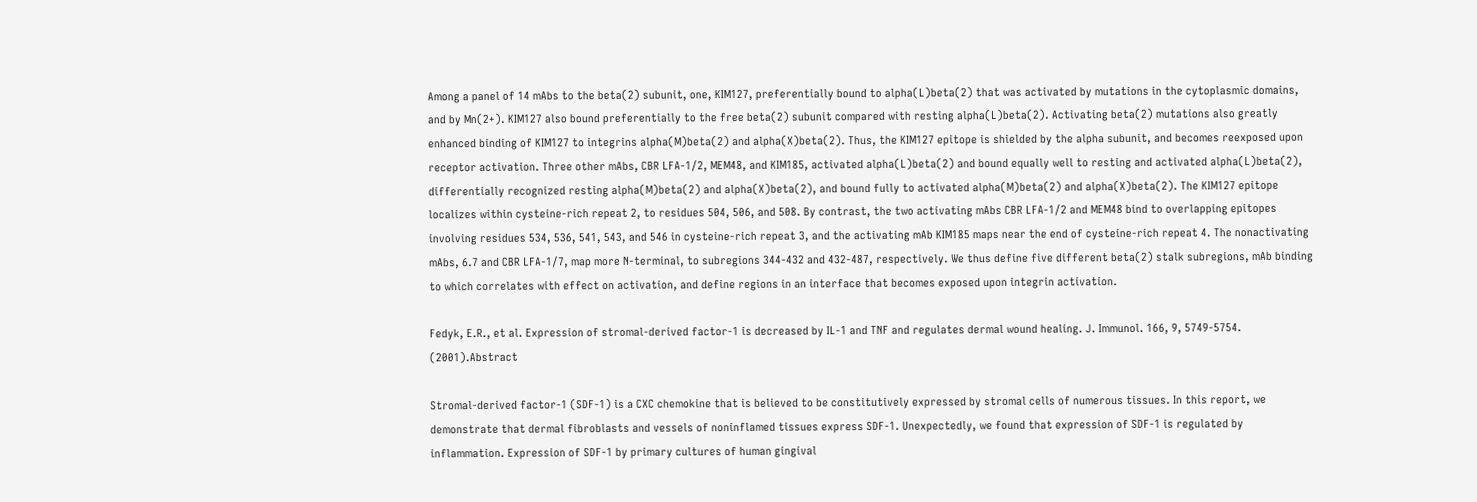Among a panel of 14 mAbs to the beta(2) subunit, one, KIM127, preferentially bound to alpha(L)beta(2) that was activated by mutations in the cytoplasmic domains, and by Mn(2+). KIM127 also bound preferentially to the free beta(2) subunit compared with resting alpha(L)beta(2). Activating beta(2) mutations also greatly enhanced binding of KIM127 to integrins alpha(M)beta(2) and alpha(X)beta(2). Thus, the KIM127 epitope is shielded by the alpha subunit, and becomes reexposed upon receptor activation. Three other mAbs, CBR LFA-1/2, MEM48, and KIM185, activated alpha(L)beta(2) and bound equally well to resting and activated alpha(L)beta(2), differentially recognized resting alpha(M)beta(2) and alpha(X)beta(2), and bound fully to activated alpha(M)beta(2) and alpha(X)beta(2). The KIM127 epitope localizes within cysteine-rich repeat 2, to residues 504, 506, and 508. By contrast, the two activating mAbs CBR LFA-1/2 and MEM48 bind to overlapping epitopes involving residues 534, 536, 541, 543, and 546 in cysteine-rich repeat 3, and the activating mAb KIM185 maps near the end of cysteine-rich repeat 4. The nonactivating mAbs, 6.7 and CBR LFA-1/7, map more N-terminal, to subregions 344-432 and 432-487, respectively. We thus define five different beta(2) stalk subregions, mAb binding to which correlates with effect on activation, and define regions in an interface that becomes exposed upon integrin activation.

Fedyk, E.R., et al. Expression of stromal-derived factor-1 is decreased by IL-1 and TNF and regulates dermal wound healing. J. Immunol. 166, 9, 5749-5754. (2001).Abstract

Stromal-derived factor-1 (SDF-1) is a CXC chemokine that is believed to be constitutively expressed by stromal cells of numerous tissues. In this report, we demonstrate that dermal fibroblasts and vessels of noninflamed tissues express SDF-1. Unexpectedly, we found that expression of SDF-1 is regulated by inflammation. Expression of SDF-1 by primary cultures of human gingival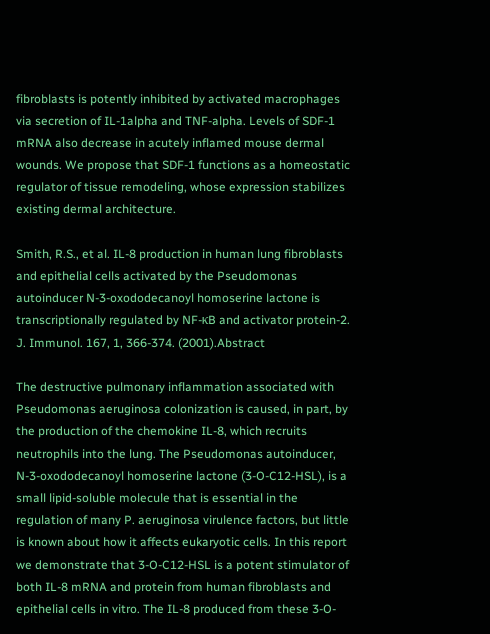fibroblasts is potently inhibited by activated macrophages via secretion of IL-1alpha and TNF-alpha. Levels of SDF-1 mRNA also decrease in acutely inflamed mouse dermal wounds. We propose that SDF-1 functions as a homeostatic regulator of tissue remodeling, whose expression stabilizes existing dermal architecture.

Smith, R.S., et al. IL-8 production in human lung fibroblasts and epithelial cells activated by the Pseudomonas autoinducer N-3-oxododecanoyl homoserine lactone is transcriptionally regulated by NF-κB and activator protein-2. J. Immunol. 167, 1, 366-374. (2001).Abstract

The destructive pulmonary inflammation associated with Pseudomonas aeruginosa colonization is caused, in part, by the production of the chemokine IL-8, which recruits neutrophils into the lung. The Pseudomonas autoinducer, N-3-oxododecanoyl homoserine lactone (3-O-C12-HSL), is a small lipid-soluble molecule that is essential in the regulation of many P. aeruginosa virulence factors, but little is known about how it affects eukaryotic cells. In this report we demonstrate that 3-O-C12-HSL is a potent stimulator of both IL-8 mRNA and protein from human fibroblasts and epithelial cells in vitro. The IL-8 produced from these 3-O-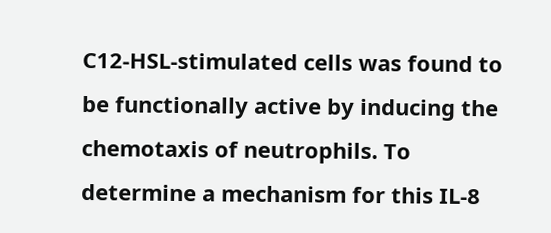C12-HSL-stimulated cells was found to be functionally active by inducing the chemotaxis of neutrophils. To determine a mechanism for this IL-8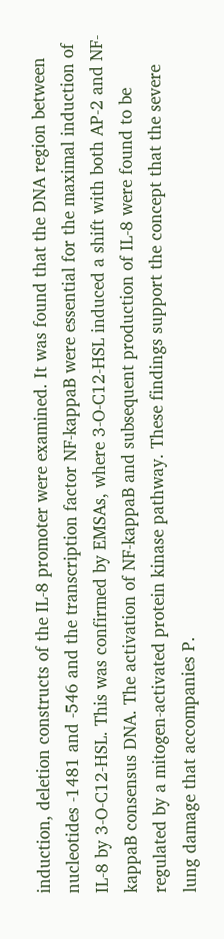induction, deletion constructs of the IL-8 promoter were examined. It was found that the DNA region between nucleotides -1481 and -546 and the transcription factor NF-kappaB were essential for the maximal induction of IL-8 by 3-O-C12-HSL. This was confirmed by EMSAs, where 3-O-C12-HSL induced a shift with both AP-2 and NF-kappaB consensus DNA. The activation of NF-kappaB and subsequent production of IL-8 were found to be regulated by a mitogen-activated protein kinase pathway. These findings support the concept that the severe lung damage that accompanies P.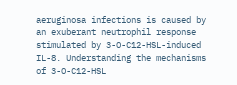aeruginosa infections is caused by an exuberant neutrophil response stimulated by 3-O-C12-HSL-induced IL-8. Understanding the mechanisms of 3-O-C12-HSL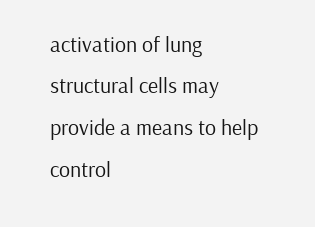activation of lung structural cells may provide a means to help control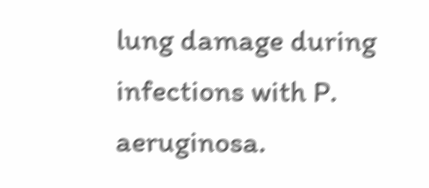lung damage during infections with P. aeruginosa.